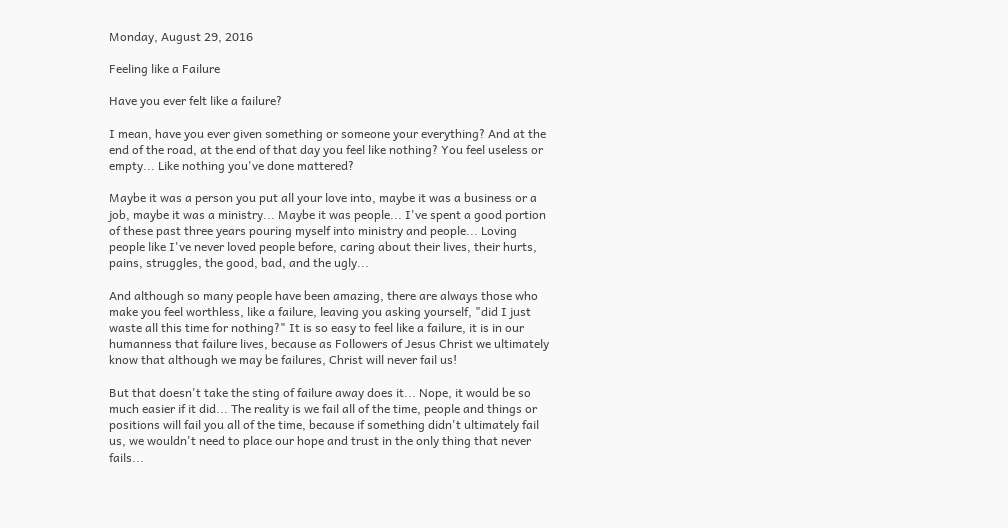Monday, August 29, 2016

Feeling like a Failure

Have you ever felt like a failure?

I mean, have you ever given something or someone your everything? And at the end of the road, at the end of that day you feel like nothing? You feel useless or empty... Like nothing you've done mattered?

Maybe it was a person you put all your love into, maybe it was a business or a job, maybe it was a ministry... Maybe it was people... I've spent a good portion of these past three years pouring myself into ministry and people... Loving people like I've never loved people before, caring about their lives, their hurts, pains, struggles, the good, bad, and the ugly...

And although so many people have been amazing, there are always those who make you feel worthless, like a failure, leaving you asking yourself, "did I just waste all this time for nothing?" It is so easy to feel like a failure, it is in our humanness that failure lives, because as Followers of Jesus Christ we ultimately know that although we may be failures, Christ will never fail us!

But that doesn't take the sting of failure away does it... Nope, it would be so much easier if it did... The reality is we fail all of the time, people and things or positions will fail you all of the time, because if something didn't ultimately fail us, we wouldn't need to place our hope and trust in the only thing that never fails...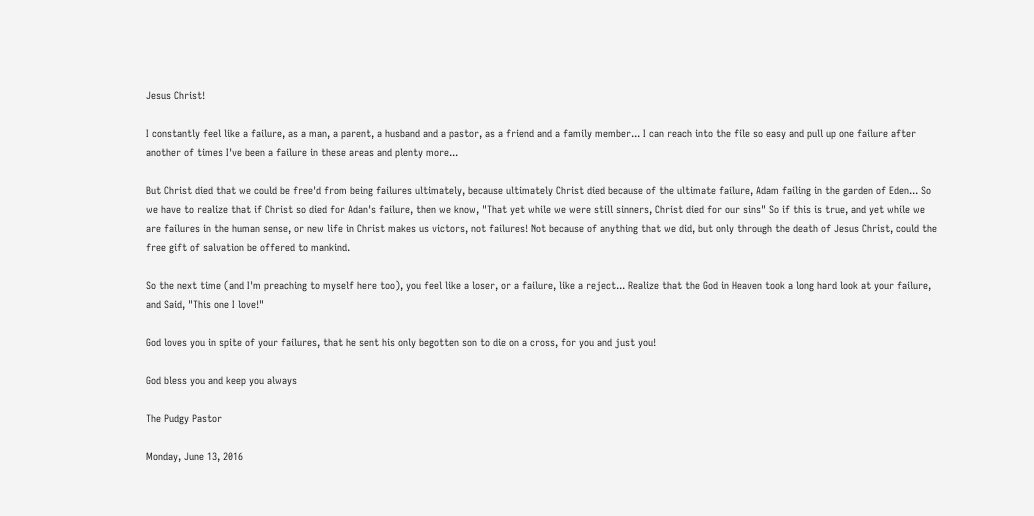Jesus Christ!

I constantly feel like a failure, as a man, a parent, a husband and a pastor, as a friend and a family member... I can reach into the file so easy and pull up one failure after another of times I've been a failure in these areas and plenty more...

But Christ died that we could be free'd from being failures ultimately, because ultimately Christ died because of the ultimate failure, Adam failing in the garden of Eden... So we have to realize that if Christ so died for Adan's failure, then we know, "That yet while we were still sinners, Christ died for our sins" So if this is true, and yet while we are failures in the human sense, or new life in Christ makes us victors, not failures! Not because of anything that we did, but only through the death of Jesus Christ, could the free gift of salvation be offered to mankind.

So the next time (and I'm preaching to myself here too), you feel like a loser, or a failure, like a reject... Realize that the God in Heaven took a long hard look at your failure, and Said, "This one I love!"

God loves you in spite of your failures, that he sent his only begotten son to die on a cross, for you and just you!

God bless you and keep you always

The Pudgy Pastor

Monday, June 13, 2016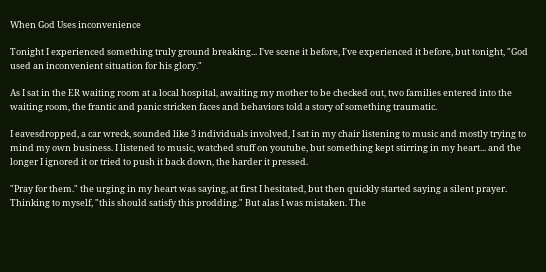When God Uses inconvenience

Tonight I experienced something truly ground breaking... I've scene it before, I've experienced it before, but tonight, "God used an inconvenient situation for his glory."

As I sat in the ER waiting room at a local hospital, awaiting my mother to be checked out, two families entered into the waiting room, the frantic and panic stricken faces and behaviors told a story of something traumatic.

I eavesdropped, a car wreck, sounded like 3 individuals involved, I sat in my chair listening to music and mostly trying to mind my own business. I listened to music, watched stuff on youtube, but something kept stirring in my heart... and the longer I ignored it or tried to push it back down, the harder it pressed.

"Pray for them." the urging in my heart was saying, at first I hesitated, but then quickly started saying a silent prayer. Thinking to myself, "this should satisfy this prodding." But alas I was mistaken. The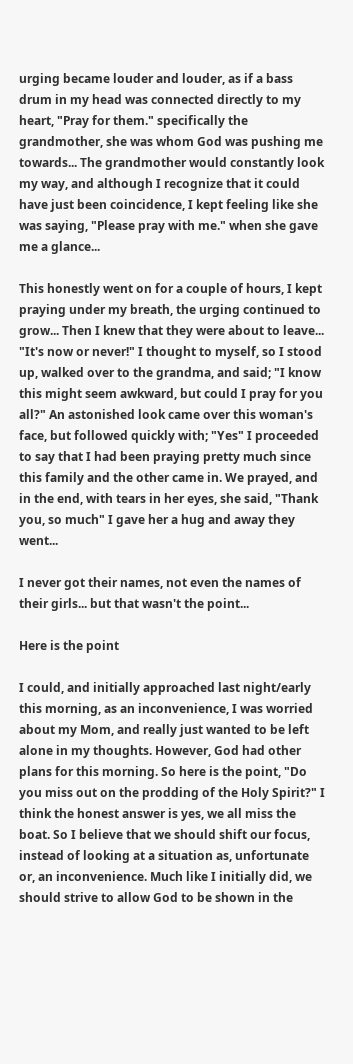urging became louder and louder, as if a bass drum in my head was connected directly to my heart, "Pray for them." specifically the grandmother, she was whom God was pushing me towards... The grandmother would constantly look my way, and although I recognize that it could have just been coincidence, I kept feeling like she was saying, "Please pray with me." when she gave me a glance...

This honestly went on for a couple of hours, I kept praying under my breath, the urging continued to grow... Then I knew that they were about to leave... "It's now or never!" I thought to myself, so I stood up, walked over to the grandma, and said; "I know this might seem awkward, but could I pray for you all?" An astonished look came over this woman's face, but followed quickly with; "Yes" I proceeded to say that I had been praying pretty much since this family and the other came in. We prayed, and in the end, with tears in her eyes, she said, "Thank you, so much" I gave her a hug and away they went...

I never got their names, not even the names of their girls... but that wasn't the point...

Here is the point

I could, and initially approached last night/early this morning, as an inconvenience, I was worried about my Mom, and really just wanted to be left alone in my thoughts. However, God had other plans for this morning. So here is the point, "Do you miss out on the prodding of the Holy Spirit?" I think the honest answer is yes, we all miss the boat. So I believe that we should shift our focus, instead of looking at a situation as, unfortunate or, an inconvenience. Much like I initially did, we should strive to allow God to be shown in the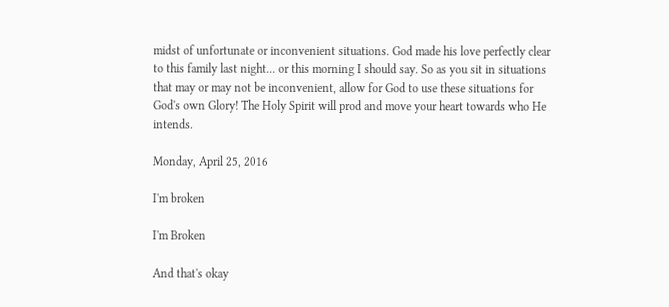midst of unfortunate or inconvenient situations. God made his love perfectly clear to this family last night... or this morning I should say. So as you sit in situations that may or may not be inconvenient, allow for God to use these situations for God's own Glory! The Holy Spirit will prod and move your heart towards who He intends.

Monday, April 25, 2016

I'm broken

I'm Broken

And that's okay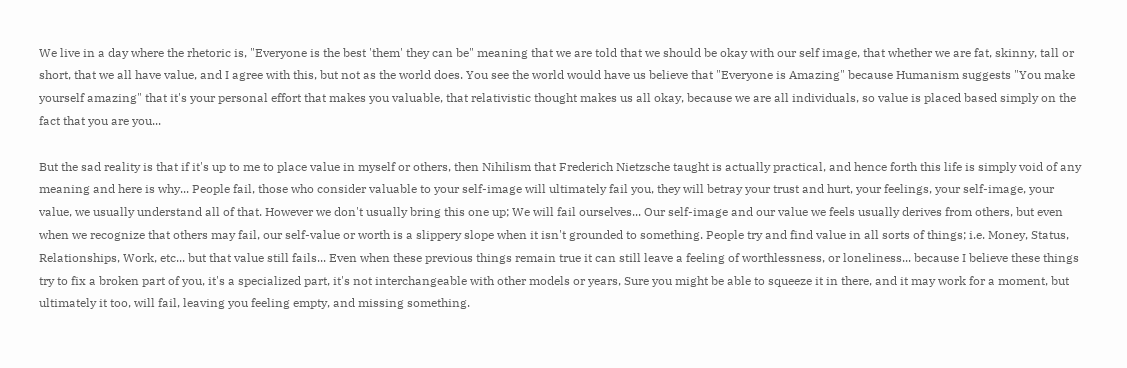We live in a day where the rhetoric is, "Everyone is the best 'them' they can be" meaning that we are told that we should be okay with our self image, that whether we are fat, skinny, tall or short, that we all have value, and I agree with this, but not as the world does. You see the world would have us believe that "Everyone is Amazing" because Humanism suggests "You make yourself amazing" that it's your personal effort that makes you valuable, that relativistic thought makes us all okay, because we are all individuals, so value is placed based simply on the fact that you are you...

But the sad reality is that if it's up to me to place value in myself or others, then Nihilism that Frederich Nietzsche taught is actually practical, and hence forth this life is simply void of any meaning and here is why... People fail, those who consider valuable to your self-image will ultimately fail you, they will betray your trust and hurt, your feelings, your self-image, your value, we usually understand all of that. However we don't usually bring this one up; We will fail ourselves... Our self-image and our value we feels usually derives from others, but even when we recognize that others may fail, our self-value or worth is a slippery slope when it isn't grounded to something. People try and find value in all sorts of things; i.e. Money, Status, Relationships, Work, etc... but that value still fails... Even when these previous things remain true it can still leave a feeling of worthlessness, or loneliness... because I believe these things try to fix a broken part of you, it's a specialized part, it's not interchangeable with other models or years, Sure you might be able to squeeze it in there, and it may work for a moment, but ultimately it too, will fail, leaving you feeling empty, and missing something.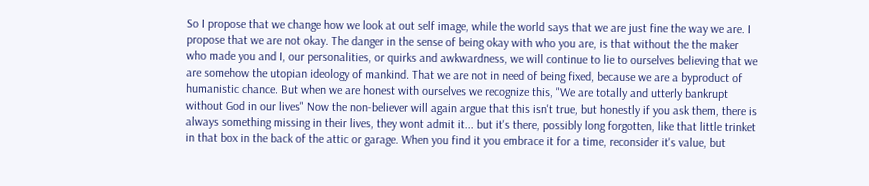So I propose that we change how we look at out self image, while the world says that we are just fine the way we are. I propose that we are not okay. The danger in the sense of being okay with who you are, is that without the the maker who made you and I, our personalities, or quirks and awkwardness, we will continue to lie to ourselves believing that we are somehow the utopian ideology of mankind. That we are not in need of being fixed, because we are a byproduct of humanistic chance. But when we are honest with ourselves we recognize this, "We are totally and utterly bankrupt without God in our lives" Now the non-believer will again argue that this isn't true, but honestly if you ask them, there is always something missing in their lives, they wont admit it... but it's there, possibly long forgotten, like that little trinket in that box in the back of the attic or garage. When you find it you embrace it for a time, reconsider it's value, but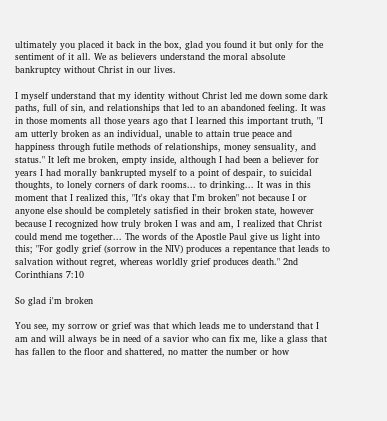ultimately you placed it back in the box, glad you found it but only for the sentiment of it all. We as believers understand the moral absolute bankruptcy without Christ in our lives.

I myself understand that my identity without Christ led me down some dark paths, full of sin, and relationships that led to an abandoned feeling. It was in those moments all those years ago that I learned this important truth, "I am utterly broken as an individual, unable to attain true peace and happiness through futile methods of relationships, money sensuality, and status." It left me broken, empty inside, although I had been a believer for years I had morally bankrupted myself to a point of despair, to suicidal thoughts, to lonely corners of dark rooms... to drinking... It was in this moment that I realized this, "It's okay that I'm broken" not because I or anyone else should be completely satisfied in their broken state, however because I recognized how truly broken I was and am, I realized that Christ could mend me together... The words of the Apostle Paul give us light into this; "For godly grief (sorrow in the NIV) produces a repentance that leads to salvation without regret, whereas worldly grief produces death." 2nd Corinthians 7:10

So glad i'm broken

You see, my sorrow or grief was that which leads me to understand that I am and will always be in need of a savior who can fix me, like a glass that has fallen to the floor and shattered, no matter the number or how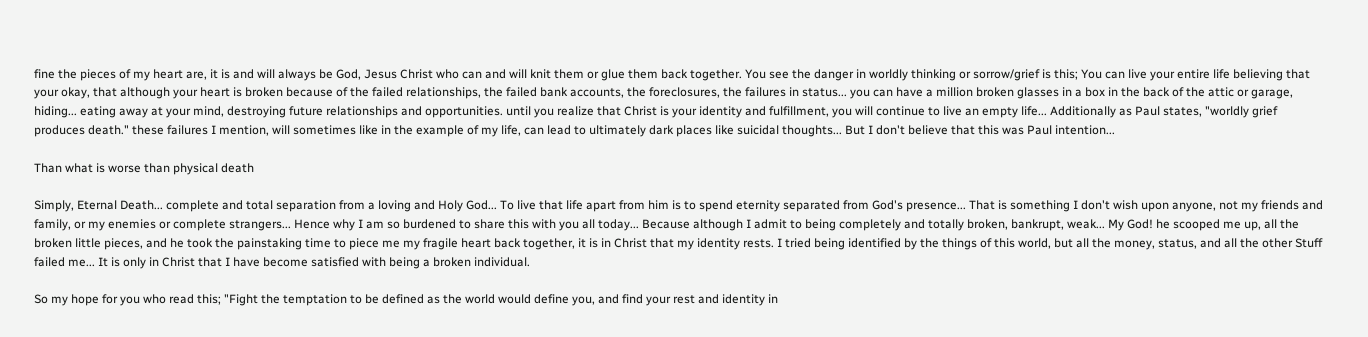fine the pieces of my heart are, it is and will always be God, Jesus Christ who can and will knit them or glue them back together. You see the danger in worldly thinking or sorrow/grief is this; You can live your entire life believing that your okay, that although your heart is broken because of the failed relationships, the failed bank accounts, the foreclosures, the failures in status... you can have a million broken glasses in a box in the back of the attic or garage, hiding... eating away at your mind, destroying future relationships and opportunities. until you realize that Christ is your identity and fulfillment, you will continue to live an empty life... Additionally as Paul states, "worldly grief produces death." these failures I mention, will sometimes like in the example of my life, can lead to ultimately dark places like suicidal thoughts... But I don't believe that this was Paul intention...

Than what is worse than physical death

Simply, Eternal Death... complete and total separation from a loving and Holy God... To live that life apart from him is to spend eternity separated from God's presence... That is something I don't wish upon anyone, not my friends and family, or my enemies or complete strangers... Hence why I am so burdened to share this with you all today... Because although I admit to being completely and totally broken, bankrupt, weak... My God! he scooped me up, all the broken little pieces, and he took the painstaking time to piece me my fragile heart back together, it is in Christ that my identity rests. I tried being identified by the things of this world, but all the money, status, and all the other Stuff failed me... It is only in Christ that I have become satisfied with being a broken individual.

So my hope for you who read this; "Fight the temptation to be defined as the world would define you, and find your rest and identity in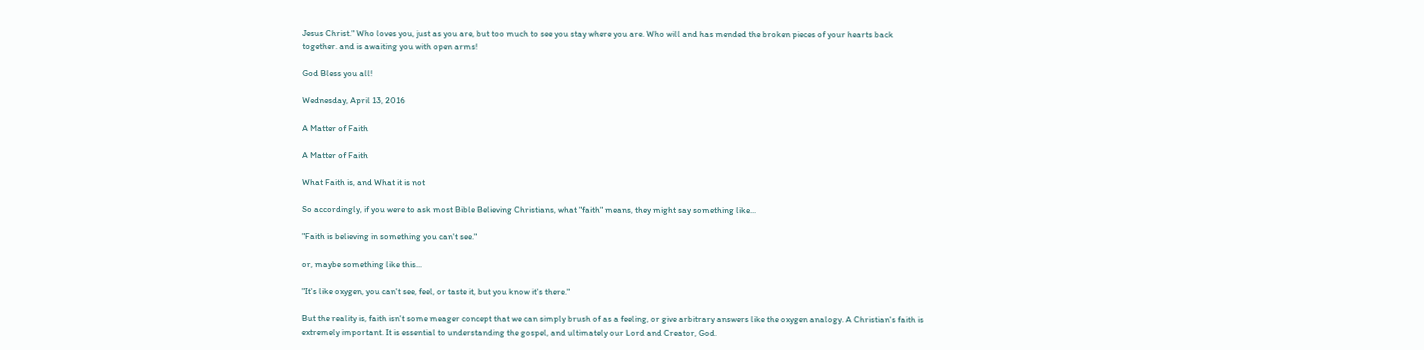Jesus Christ." Who loves you, just as you are, but too much to see you stay where you are. Who will and has mended the broken pieces of your hearts back together. and is awaiting you with open arms!

God Bless you all!

Wednesday, April 13, 2016

A Matter of Faith

A Matter of Faith

What Faith is, and What it is not

So accordingly, if you were to ask most Bible Believing Christians, what "faith" means, they might say something like...

"Faith is believing in something you can't see."

or, maybe something like this...

"It's like oxygen, you can't see, feel, or taste it, but you know it's there."

But the reality is, faith isn't some meager concept that we can simply brush of as a feeling, or give arbitrary answers like the oxygen analogy. A Christian's faith is extremely important. It is essential to understanding the gospel, and ultimately our Lord and Creator, God.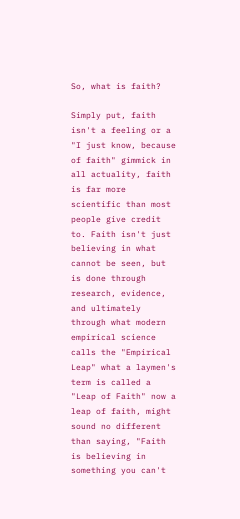So, what is faith?

Simply put, faith isn't a feeling or a "I just know, because of faith" gimmick in all actuality, faith is far more scientific than most people give credit to. Faith isn't just believing in what cannot be seen, but is done through research, evidence, and ultimately through what modern empirical science calls the "Empirical Leap" what a laymen's term is called a "Leap of Faith" now a leap of faith, might sound no different than saying, "Faith is believing in something you can't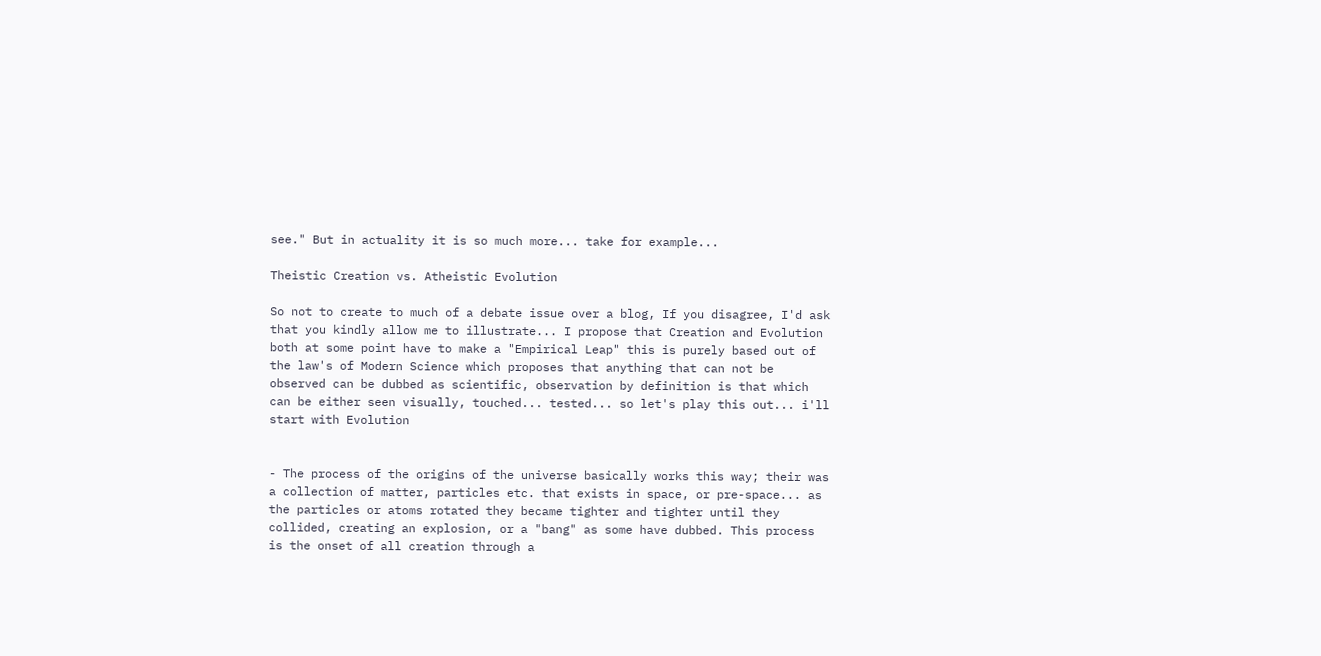see." But in actuality it is so much more... take for example...

Theistic Creation vs. Atheistic Evolution

So not to create to much of a debate issue over a blog, If you disagree, I'd ask that you kindly allow me to illustrate... I propose that Creation and Evolution both at some point have to make a "Empirical Leap" this is purely based out of the law's of Modern Science which proposes that anything that can not be observed can be dubbed as scientific, observation by definition is that which can be either seen visually, touched... tested... so let's play this out... i'll start with Evolution


- The process of the origins of the universe basically works this way; their was a collection of matter, particles etc. that exists in space, or pre-space... as the particles or atoms rotated they became tighter and tighter until they collided, creating an explosion, or a "bang" as some have dubbed. This process is the onset of all creation through a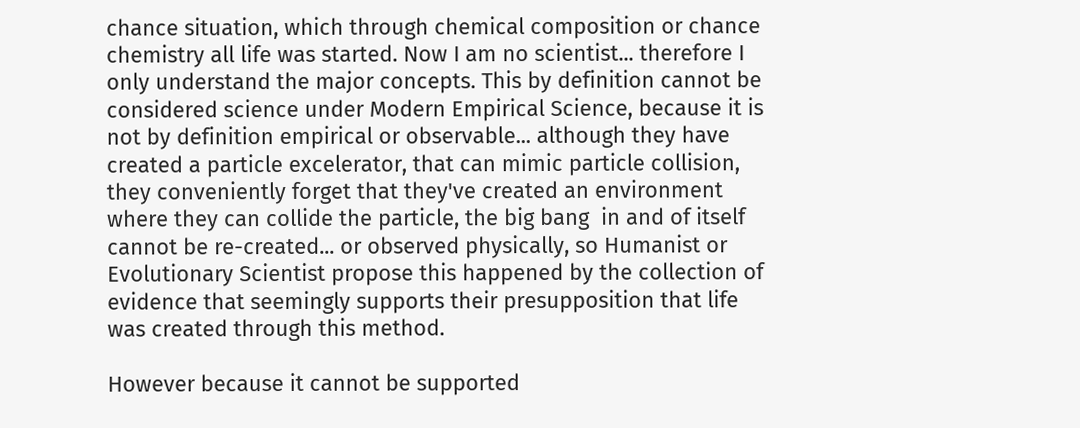chance situation, which through chemical composition or chance chemistry all life was started. Now I am no scientist... therefore I only understand the major concepts. This by definition cannot be considered science under Modern Empirical Science, because it is not by definition empirical or observable... although they have created a particle excelerator, that can mimic particle collision, they conveniently forget that they've created an environment where they can collide the particle, the big bang  in and of itself cannot be re-created... or observed physically, so Humanist or Evolutionary Scientist propose this happened by the collection of evidence that seemingly supports their presupposition that life was created through this method.

However because it cannot be supported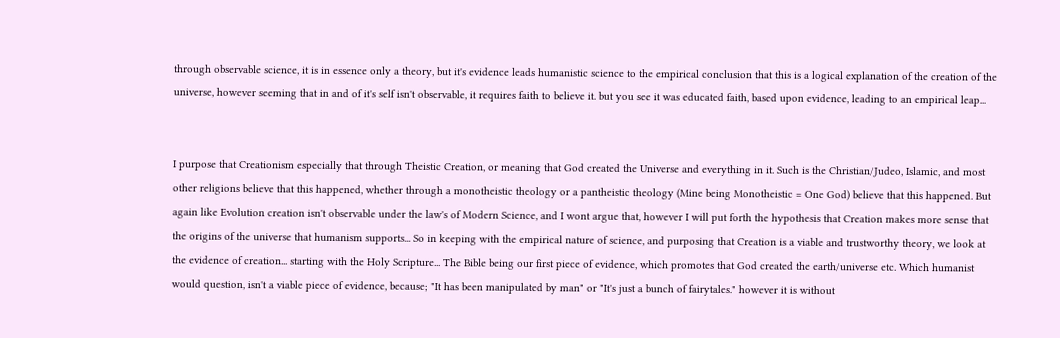through observable science, it is in essence only a theory, but it's evidence leads humanistic science to the empirical conclusion that this is a logical explanation of the creation of the universe, however seeming that in and of it's self isn't observable, it requires faith to believe it. but you see it was educated faith, based upon evidence, leading to an empirical leap...


I purpose that Creationism especially that through Theistic Creation, or meaning that God created the Universe and everything in it. Such is the Christian/Judeo, Islamic, and most other religions believe that this happened, whether through a monotheistic theology or a pantheistic theology (Mine being Monotheistic = One God) believe that this happened. But again like Evolution creation isn't observable under the law's of Modern Science, and I wont argue that, however I will put forth the hypothesis that Creation makes more sense that the origins of the universe that humanism supports... So in keeping with the empirical nature of science, and purposing that Creation is a viable and trustworthy theory, we look at the evidence of creation... starting with the Holy Scripture... The Bible being our first piece of evidence, which promotes that God created the earth/universe etc. Which humanist would question, isn't a viable piece of evidence, because; "It has been manipulated by man" or "It's just a bunch of fairytales." however it is without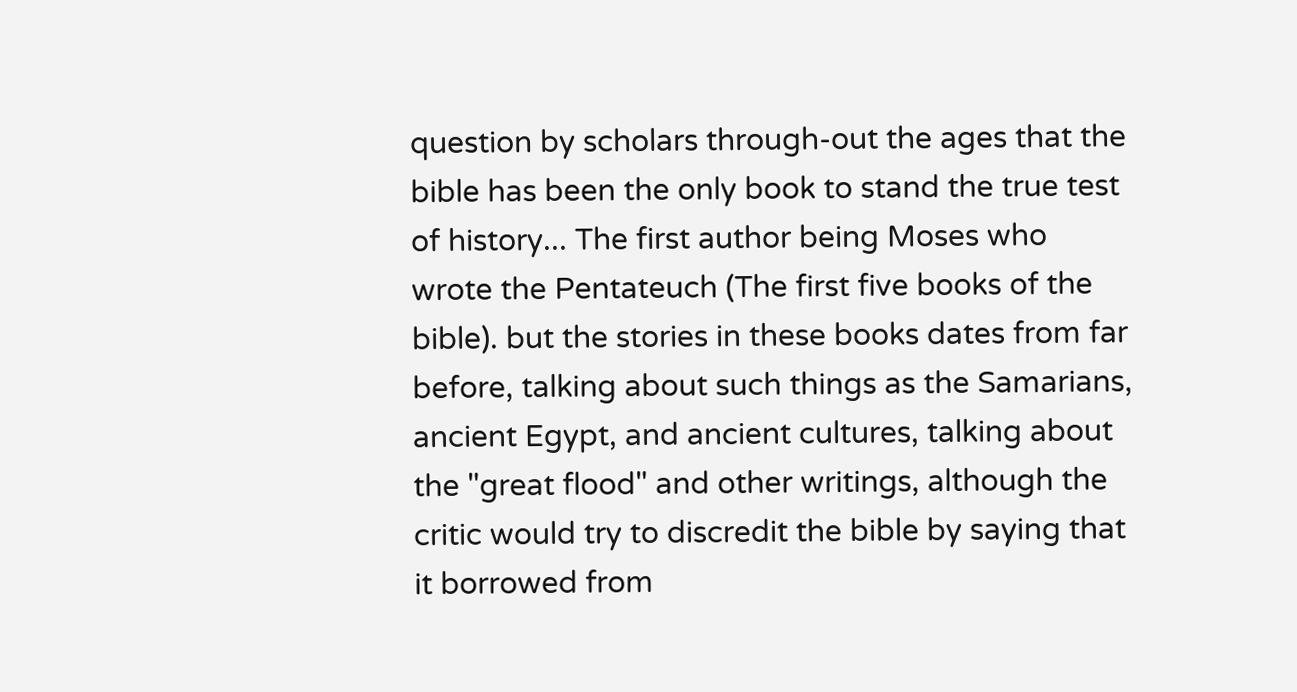question by scholars through-out the ages that the bible has been the only book to stand the true test of history... The first author being Moses who wrote the Pentateuch (The first five books of the bible). but the stories in these books dates from far before, talking about such things as the Samarians, ancient Egypt, and ancient cultures, talking about the "great flood" and other writings, although the critic would try to discredit the bible by saying that it borrowed from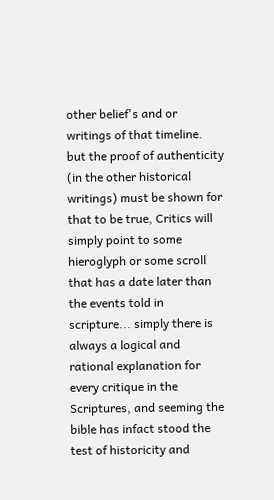other belief's and or writings of that timeline. but the proof of authenticity (in the other historical writings) must be shown for that to be true, Critics will simply point to some hieroglyph or some scroll that has a date later than the events told in scripture... simply there is always a logical and rational explanation for every critique in the Scriptures, and seeming the bible has infact stood the test of historicity and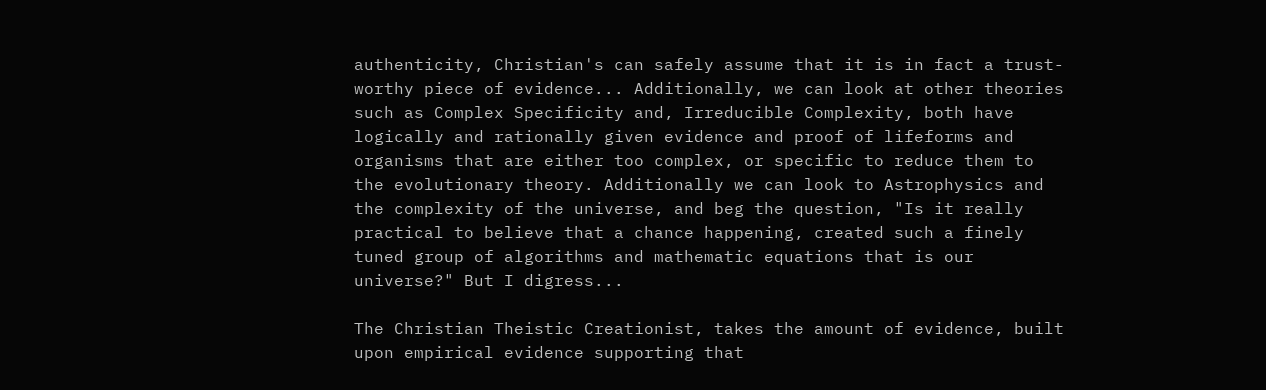authenticity, Christian's can safely assume that it is in fact a trust-worthy piece of evidence... Additionally, we can look at other theories such as Complex Specificity and, Irreducible Complexity, both have logically and rationally given evidence and proof of lifeforms and organisms that are either too complex, or specific to reduce them to the evolutionary theory. Additionally we can look to Astrophysics and the complexity of the universe, and beg the question, "Is it really practical to believe that a chance happening, created such a finely tuned group of algorithms and mathematic equations that is our universe?" But I digress...

The Christian Theistic Creationist, takes the amount of evidence, built upon empirical evidence supporting that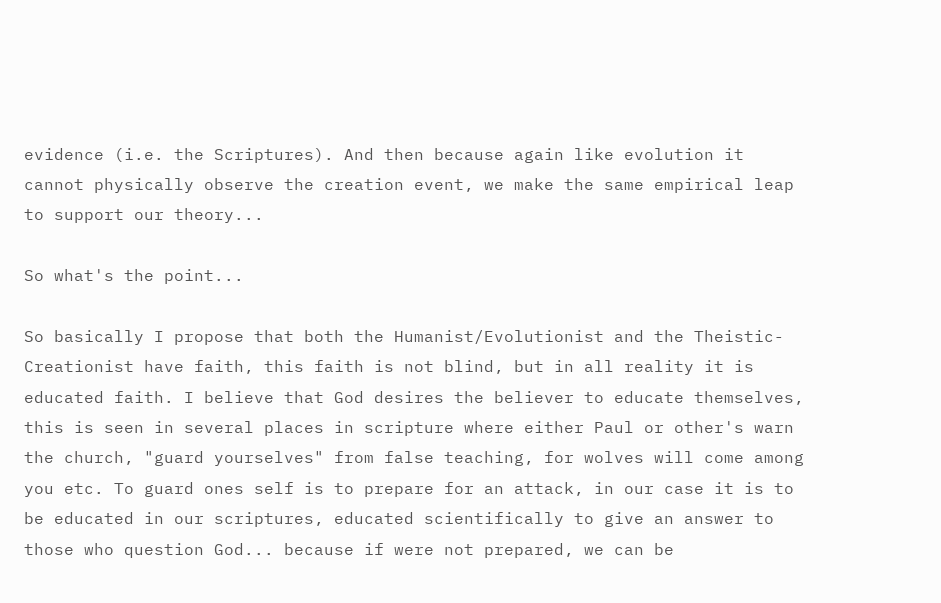evidence (i.e. the Scriptures). And then because again like evolution it cannot physically observe the creation event, we make the same empirical leap to support our theory...

So what's the point...

So basically I propose that both the Humanist/Evolutionist and the Theistic-Creationist have faith, this faith is not blind, but in all reality it is educated faith. I believe that God desires the believer to educate themselves, this is seen in several places in scripture where either Paul or other's warn the church, "guard yourselves" from false teaching, for wolves will come among you etc. To guard ones self is to prepare for an attack, in our case it is to be educated in our scriptures, educated scientifically to give an answer to those who question God... because if were not prepared, we can be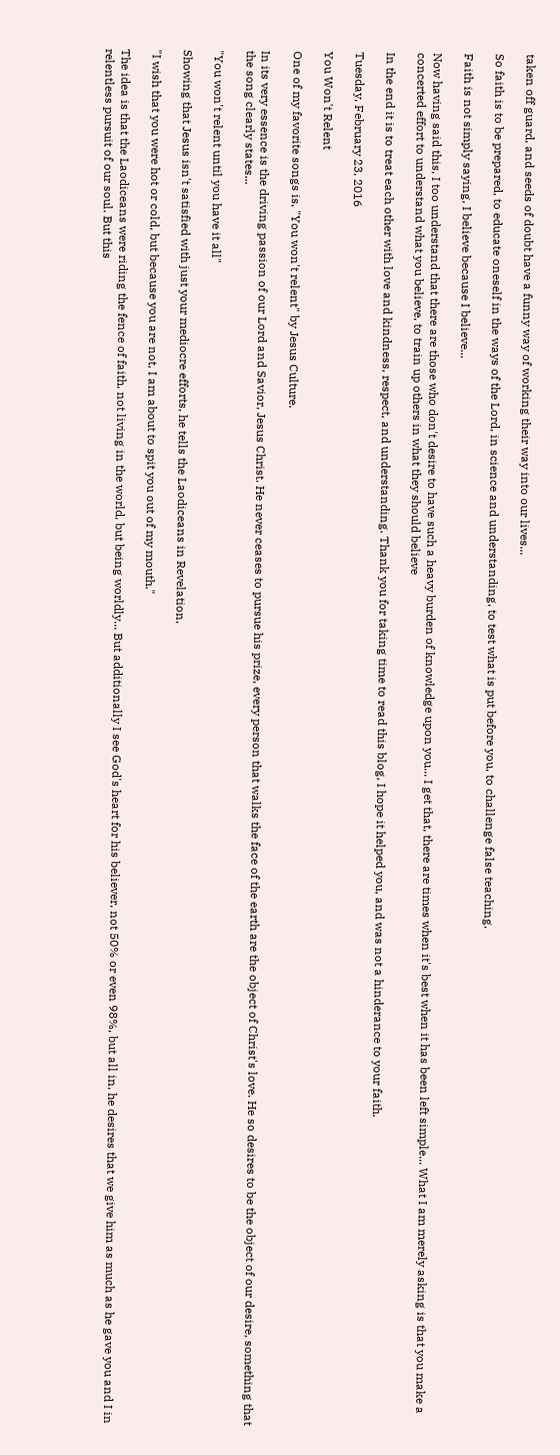taken off guard, and seeds of doubt have a funny way of working their way into our lives...

So faith is to be prepared, to educate oneself in the ways of the Lord, in science and understanding, to test what is put before you, to challenge false teaching.

Faith is not simply saying, I believe because I believe...

Now having said this, I too understand that there are those who don't desire to have such a heavy burden of knowledge upon you... I get that, there are times when it's best when it has been left simple... What I am merely asking is that you make a concerted effort to understand what you believe, to train up others in what they should believe

In the end it is to treat each other with love and kindness, respect, and understanding. Thank you for taking time to read this blog, I hope it helped you, and was not a hinderance to your faith.

Tuesday, February 23, 2016

You Won't Relent

One of my favorite songs is, "You won't relent" by Jesus Culture.

In its very essence is the driving passion of our Lord and Savior, Jesus Christ. He never ceases to pursue his prize, every person that walks the face of the earth are the object of Christ's love. He so desires to be the object of our desire, something that the song clearly states...

"You won't relent until you have it all"

Showing that Jesus isn't satisfied with just your mediocre efforts, he tells the Laodiceans in Revelation,

"I wish that you were hot or cold, but because you are not, I am about to spit you out of my mouth."

The idea is that the Laodiceans were riding the fence of faith, not living in the world, but being worldly... But additionally I see God's heart for his believer, not 50% or even 98%, but all in, he desires that we give him as much as he gave you and I in relentless pursuit of our soul. But this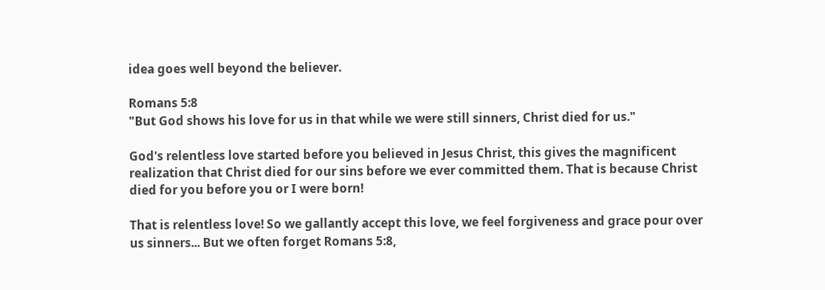idea goes well beyond the believer.

Romans 5:8
"But God shows his love for us in that while we were still sinners, Christ died for us."

God's relentless love started before you believed in Jesus Christ, this gives the magnificent realization that Christ died for our sins before we ever committed them. That is because Christ died for you before you or I were born!

That is relentless love! So we gallantly accept this love, we feel forgiveness and grace pour over us sinners... But we often forget Romans 5:8,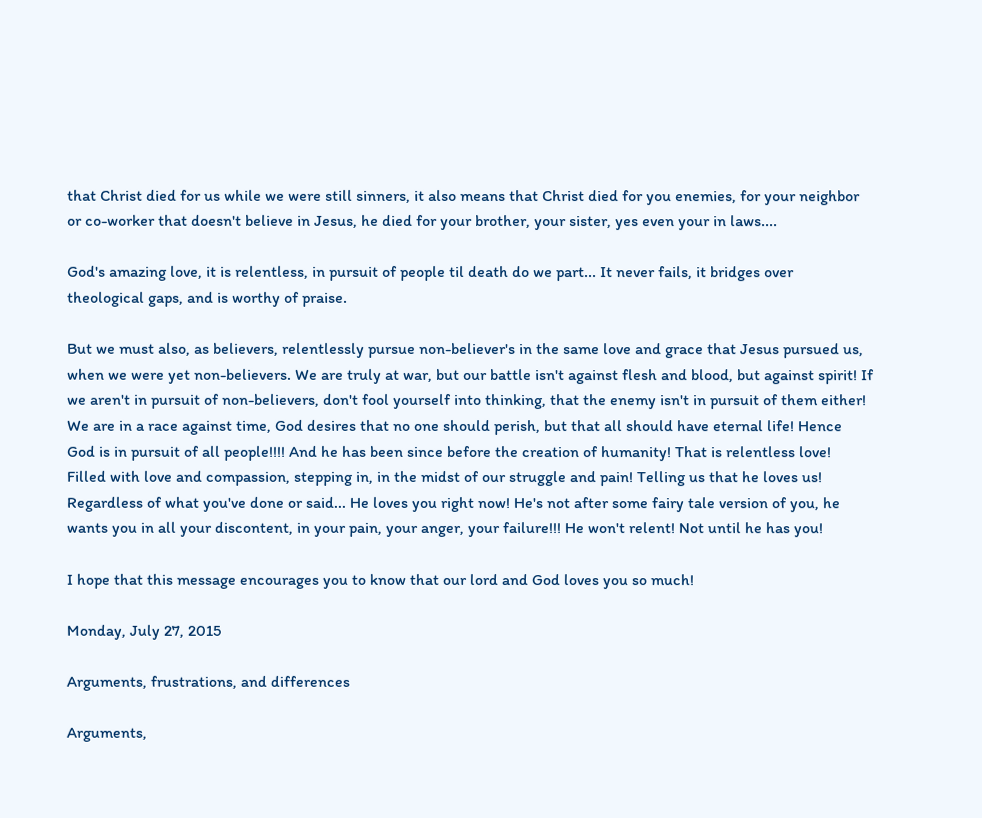that Christ died for us while we were still sinners, it also means that Christ died for you enemies, for your neighbor or co-worker that doesn't believe in Jesus, he died for your brother, your sister, yes even your in laws....

God's amazing love, it is relentless, in pursuit of people til death do we part... It never fails, it bridges over theological gaps, and is worthy of praise.

But we must also, as believers, relentlessly pursue non-believer's in the same love and grace that Jesus pursued us, when we were yet non-believers. We are truly at war, but our battle isn't against flesh and blood, but against spirit! If we aren't in pursuit of non-believers, don't fool yourself into thinking, that the enemy isn't in pursuit of them either! We are in a race against time, God desires that no one should perish, but that all should have eternal life! Hence God is in pursuit of all people!!!! And he has been since before the creation of humanity! That is relentless love! Filled with love and compassion, stepping in, in the midst of our struggle and pain! Telling us that he loves us! Regardless of what you've done or said... He loves you right now! He's not after some fairy tale version of you, he wants you in all your discontent, in your pain, your anger, your failure!!! He won't relent! Not until he has you!

I hope that this message encourages you to know that our lord and God loves you so much!

Monday, July 27, 2015

Arguments, frustrations, and differences

Arguments,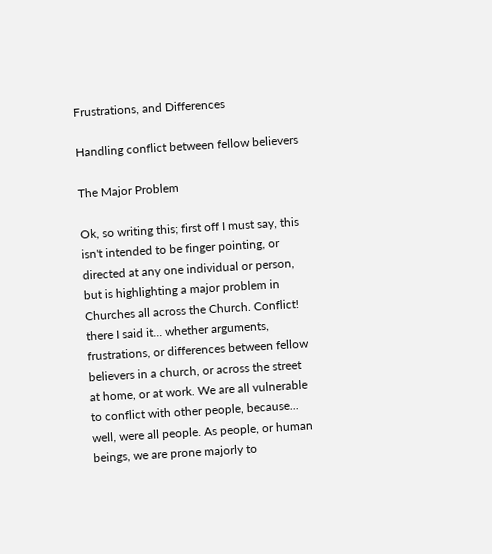Frustrations, and Differences

Handling conflict between fellow believers

The Major Problem

Ok, so writing this; first off I must say, this isn't intended to be finger pointing, or directed at any one individual or person, but is highlighting a major problem in Churches all across the Church. Conflict! there I said it... whether arguments, frustrations, or differences between fellow believers in a church, or across the street at home, or at work. We are all vulnerable to conflict with other people, because... well, were all people. As people, or human beings, we are prone majorly to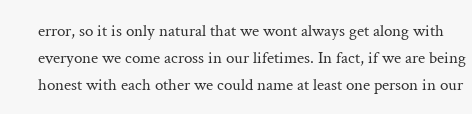error, so it is only natural that we wont always get along with everyone we come across in our lifetimes. In fact, if we are being honest with each other we could name at least one person in our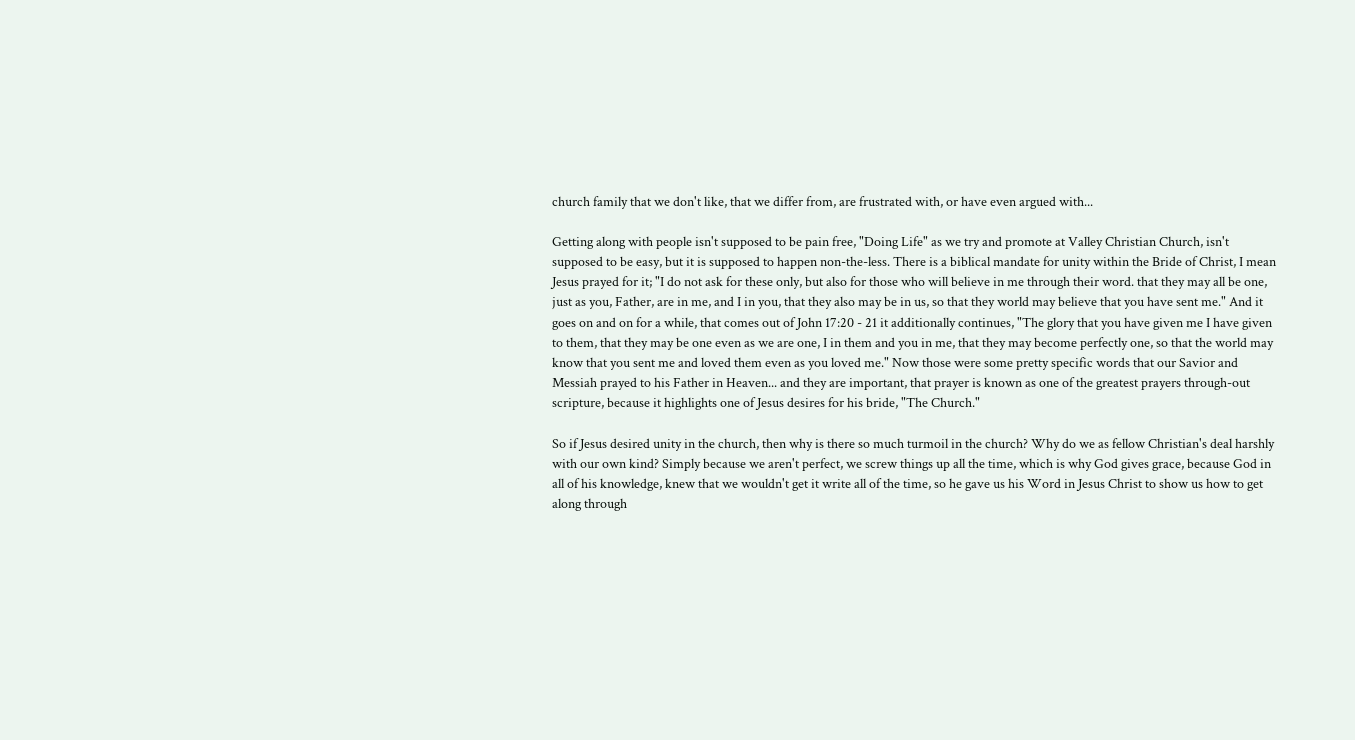church family that we don't like, that we differ from, are frustrated with, or have even argued with...

Getting along with people isn't supposed to be pain free, "Doing Life" as we try and promote at Valley Christian Church, isn't supposed to be easy, but it is supposed to happen non-the-less. There is a biblical mandate for unity within the Bride of Christ, I mean Jesus prayed for it; "I do not ask for these only, but also for those who will believe in me through their word. that they may all be one, just as you, Father, are in me, and I in you, that they also may be in us, so that they world may believe that you have sent me." And it goes on and on for a while, that comes out of John 17:20 - 21 it additionally continues, "The glory that you have given me I have given to them, that they may be one even as we are one, I in them and you in me, that they may become perfectly one, so that the world may know that you sent me and loved them even as you loved me." Now those were some pretty specific words that our Savior and Messiah prayed to his Father in Heaven... and they are important, that prayer is known as one of the greatest prayers through-out scripture, because it highlights one of Jesus desires for his bride, "The Church."

So if Jesus desired unity in the church, then why is there so much turmoil in the church? Why do we as fellow Christian's deal harshly with our own kind? Simply because we aren't perfect, we screw things up all the time, which is why God gives grace, because God in all of his knowledge, knew that we wouldn't get it write all of the time, so he gave us his Word in Jesus Christ to show us how to get along through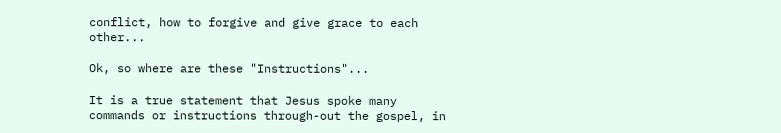conflict, how to forgive and give grace to each other...

Ok, so where are these "Instructions"...

It is a true statement that Jesus spoke many commands or instructions through-out the gospel, in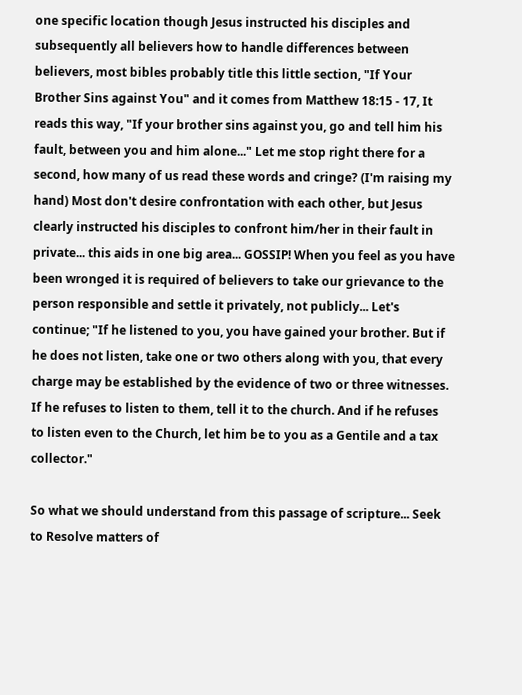one specific location though Jesus instructed his disciples and subsequently all believers how to handle differences between believers, most bibles probably title this little section, "If Your Brother Sins against You" and it comes from Matthew 18:15 - 17, It reads this way, "If your brother sins against you, go and tell him his fault, between you and him alone..." Let me stop right there for a second, how many of us read these words and cringe? (I'm raising my hand) Most don't desire confrontation with each other, but Jesus clearly instructed his disciples to confront him/her in their fault in private... this aids in one big area... GOSSIP! When you feel as you have been wronged it is required of believers to take our grievance to the person responsible and settle it privately, not publicly... Let's continue; "If he listened to you, you have gained your brother. But if he does not listen, take one or two others along with you, that every charge may be established by the evidence of two or three witnesses. If he refuses to listen to them, tell it to the church. And if he refuses to listen even to the Church, let him be to you as a Gentile and a tax collector."

So what we should understand from this passage of scripture... Seek to Resolve matters of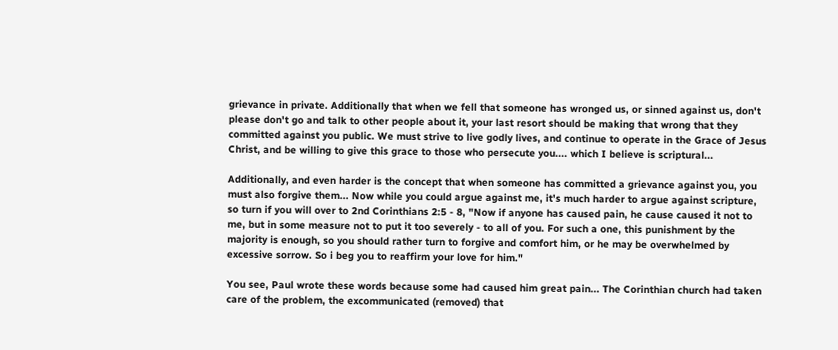grievance in private. Additionally that when we fell that someone has wronged us, or sinned against us, don't please don't go and talk to other people about it, your last resort should be making that wrong that they committed against you public. We must strive to live godly lives, and continue to operate in the Grace of Jesus Christ, and be willing to give this grace to those who persecute you.... which I believe is scriptural...

Additionally, and even harder is the concept that when someone has committed a grievance against you, you must also forgive them... Now while you could argue against me, it's much harder to argue against scripture, so turn if you will over to 2nd Corinthians 2:5 - 8, "Now if anyone has caused pain, he cause caused it not to me, but in some measure not to put it too severely - to all of you. For such a one, this punishment by the majority is enough, so you should rather turn to forgive and comfort him, or he may be overwhelmed by excessive sorrow. So i beg you to reaffirm your love for him."

You see, Paul wrote these words because some had caused him great pain... The Corinthian church had taken care of the problem, the excommunicated (removed) that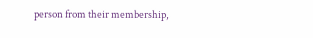person from their membership,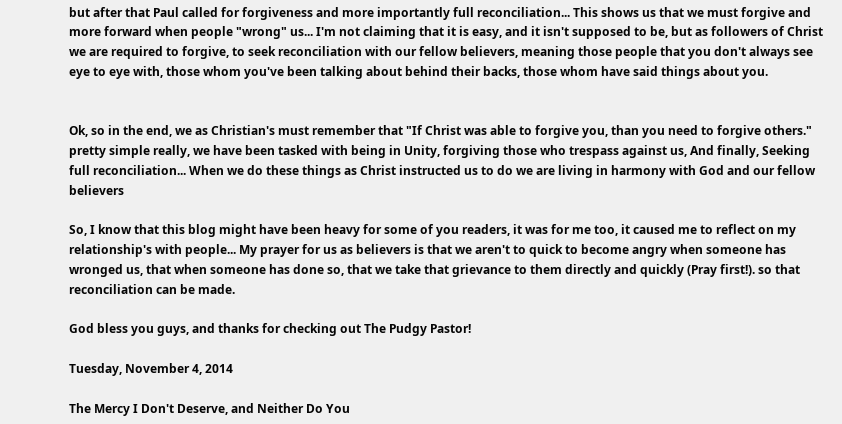but after that Paul called for forgiveness and more importantly full reconciliation... This shows us that we must forgive and more forward when people "wrong" us... I'm not claiming that it is easy, and it isn't supposed to be, but as followers of Christ we are required to forgive, to seek reconciliation with our fellow believers, meaning those people that you don't always see eye to eye with, those whom you've been talking about behind their backs, those whom have said things about you.


Ok, so in the end, we as Christian's must remember that "If Christ was able to forgive you, than you need to forgive others." pretty simple really, we have been tasked with being in Unity, forgiving those who trespass against us, And finally, Seeking full reconciliation... When we do these things as Christ instructed us to do we are living in harmony with God and our fellow believers

So, I know that this blog might have been heavy for some of you readers, it was for me too, it caused me to reflect on my relationship's with people... My prayer for us as believers is that we aren't to quick to become angry when someone has wronged us, that when someone has done so, that we take that grievance to them directly and quickly (Pray first!). so that reconciliation can be made.

God bless you guys, and thanks for checking out The Pudgy Pastor!

Tuesday, November 4, 2014

The Mercy I Don't Deserve, and Neither Do You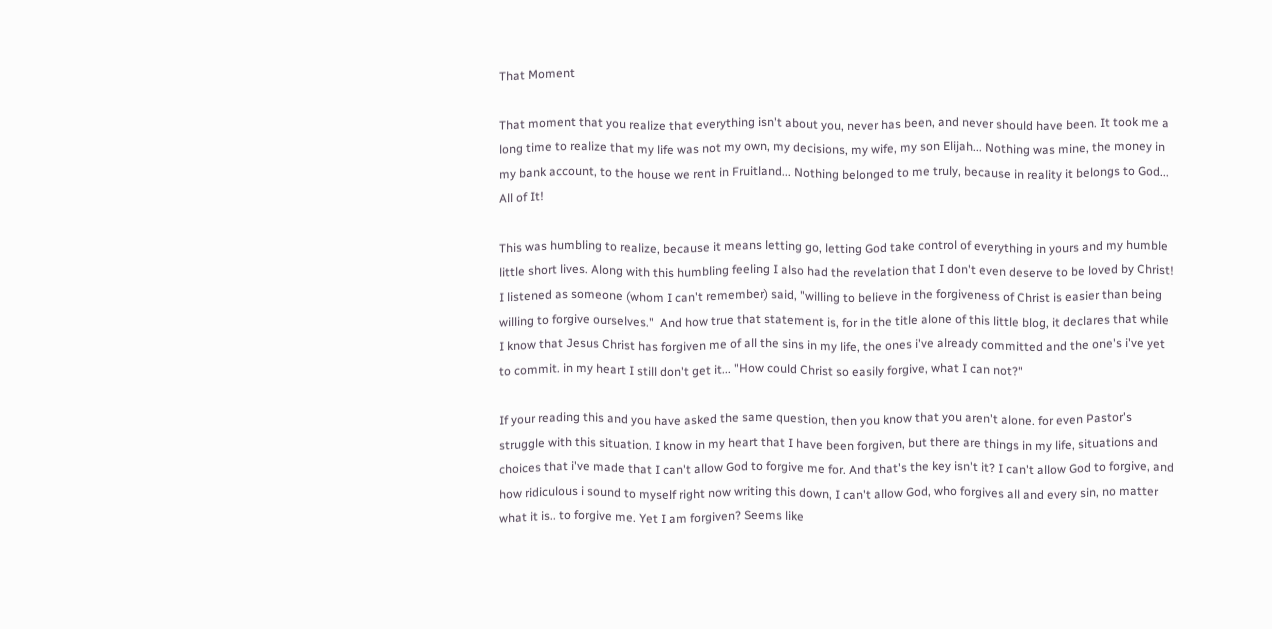That Moment

That moment that you realize that everything isn't about you, never has been, and never should have been. It took me a long time to realize that my life was not my own, my decisions, my wife, my son Elijah... Nothing was mine, the money in my bank account, to the house we rent in Fruitland... Nothing belonged to me truly, because in reality it belongs to God... All of It!

This was humbling to realize, because it means letting go, letting God take control of everything in yours and my humble little short lives. Along with this humbling feeling I also had the revelation that I don't even deserve to be loved by Christ! I listened as someone (whom I can't remember) said, "willing to believe in the forgiveness of Christ is easier than being willing to forgive ourselves."  And how true that statement is, for in the title alone of this little blog, it declares that while I know that Jesus Christ has forgiven me of all the sins in my life, the ones i've already committed and the one's i've yet to commit. in my heart I still don't get it... "How could Christ so easily forgive, what I can not?"

If your reading this and you have asked the same question, then you know that you aren't alone. for even Pastor's struggle with this situation. I know in my heart that I have been forgiven, but there are things in my life, situations and choices that i've made that I can't allow God to forgive me for. And that's the key isn't it? I can't allow God to forgive, and how ridiculous i sound to myself right now writing this down, I can't allow God, who forgives all and every sin, no matter what it is.. to forgive me. Yet I am forgiven? Seems like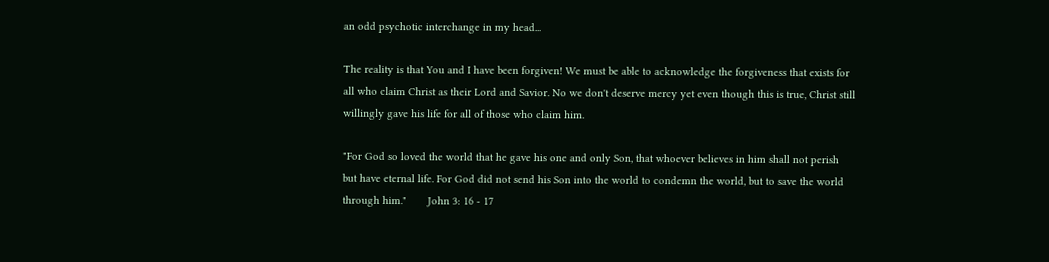an odd psychotic interchange in my head...

The reality is that You and I have been forgiven! We must be able to acknowledge the forgiveness that exists for all who claim Christ as their Lord and Savior. No we don't deserve mercy yet even though this is true, Christ still willingly gave his life for all of those who claim him.

"For God so loved the world that he gave his one and only Son, that whoever believes in him shall not perish but have eternal life. For God did not send his Son into the world to condemn the world, but to save the world through him."       John 3: 16 - 17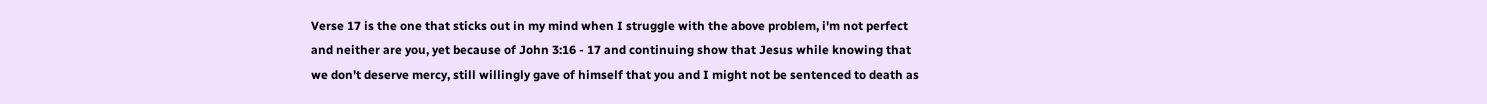Verse 17 is the one that sticks out in my mind when I struggle with the above problem, i'm not perfect and neither are you, yet because of John 3:16 - 17 and continuing show that Jesus while knowing that we don't deserve mercy, still willingly gave of himself that you and I might not be sentenced to death as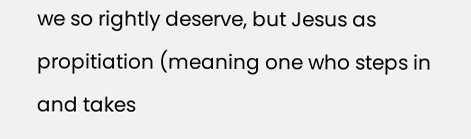we so rightly deserve, but Jesus as propitiation (meaning one who steps in and takes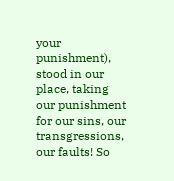your punishment), stood in our place, taking our punishment for our sins, our transgressions, our faults! So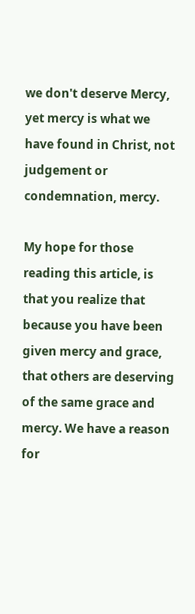we don't deserve Mercy, yet mercy is what we have found in Christ, not judgement or condemnation, mercy.

My hope for those reading this article, is that you realize that because you have been given mercy and grace, that others are deserving of the same grace and mercy. We have a reason for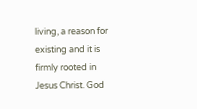living, a reason for existing and it is firmly rooted in Jesus Christ. God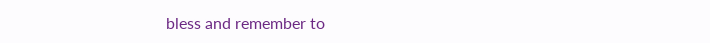bless and remember to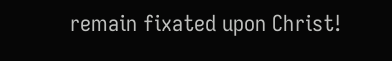remain fixated upon Christ!